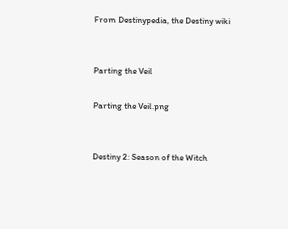From Destinypedia, the Destiny wiki


Parting the Veil

Parting the Veil.png


Destiny 2: Season of the Witch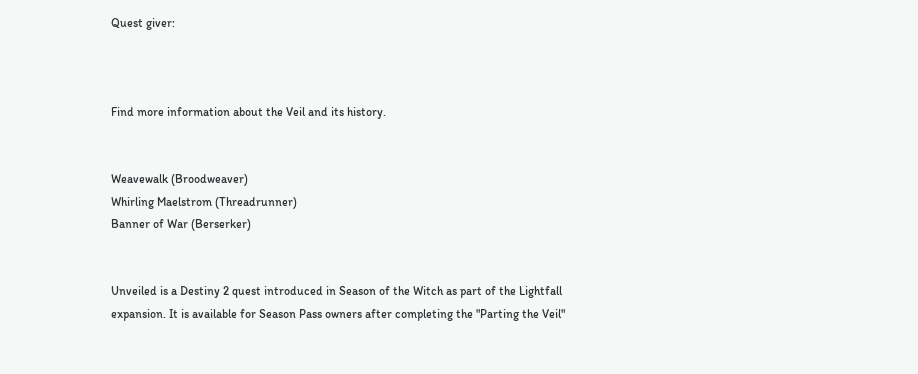Quest giver:



Find more information about the Veil and its history.


Weavewalk (Broodweaver)
Whirling Maelstrom (Threadrunner)
Banner of War (Berserker)


Unveiled is a Destiny 2 quest introduced in Season of the Witch as part of the Lightfall expansion. It is available for Season Pass owners after completing the "Parting the Veil"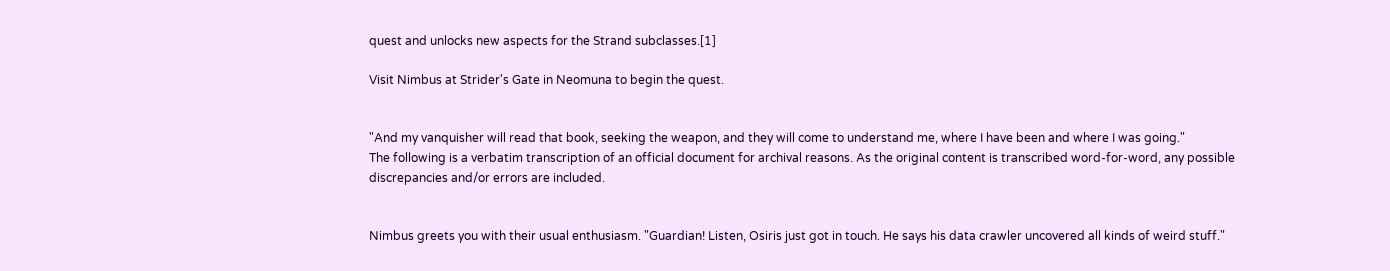quest and unlocks new aspects for the Strand subclasses.[1]

Visit Nimbus at Strider's Gate in Neomuna to begin the quest.


"And my vanquisher will read that book, seeking the weapon, and they will come to understand me, where I have been and where I was going."
The following is a verbatim transcription of an official document for archival reasons. As the original content is transcribed word-for-word, any possible discrepancies and/or errors are included.


Nimbus greets you with their usual enthusiasm. "Guardian! Listen, Osiris just got in touch. He says his data crawler uncovered all kinds of weird stuff."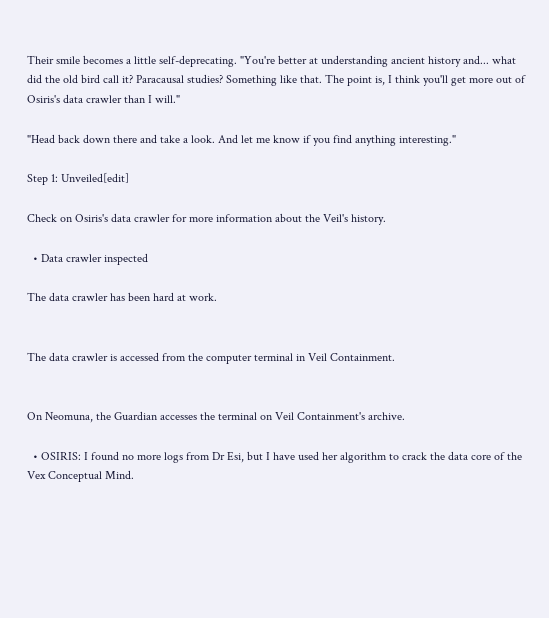Their smile becomes a little self-deprecating. "You're better at understanding ancient history and... what did the old bird call it? Paracausal studies? Something like that. The point is, I think you'll get more out of Osiris's data crawler than I will."

"Head back down there and take a look. And let me know if you find anything interesting."

Step 1: Unveiled[edit]

Check on Osiris's data crawler for more information about the Veil's history.

  • Data crawler inspected

The data crawler has been hard at work.


The data crawler is accessed from the computer terminal in Veil Containment.


On Neomuna, the Guardian accesses the terminal on Veil Containment's archive.

  • OSIRIS: I found no more logs from Dr Esi, but I have used her algorithm to crack the data core of the Vex Conceptual Mind.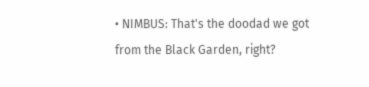• NIMBUS: That's the doodad we got from the Black Garden, right?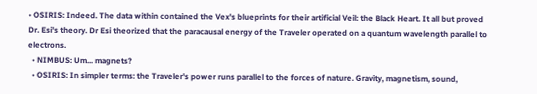• OSIRIS: Indeed. The data within contained the Vex's blueprints for their artificial Veil: the Black Heart. It all but proved Dr. Esi's theory. Dr Esi theorized that the paracausal energy of the Traveler operated on a quantum wavelength parallel to electrons.
  • NIMBUS: Um... magnets?
  • OSIRIS: In simpler terms: the Traveler's power runs parallel to the forces of nature. Gravity, magnetism, sound,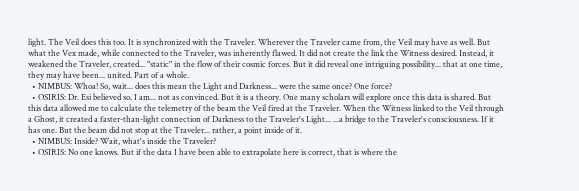light. The Veil does this too. It is synchronized with the Traveler. Wherever the Traveler came from, the Veil may have as well. But what the Vex made, while connected to the Traveler, was inherently flawed. It did not create the link the Witness desired. Instead, it weakened the Traveler, created... "static" in the flow of their cosmic forces. But it did reveal one intriguing possibility... that at one time, they may have been... united. Part of a whole.
  • NIMBUS: Whoa! So, wait... does this mean the Light and Darkness... were the same once? One force?
  • OSIRIS: Dr. Esi believed so. I am... not as convinced. But it is a theory. One many scholars will explore once this data is shared. But this data allowed me to calculate the telemetry of the beam the Veil fired at the Traveler. When the Witness linked to the Veil through a Ghost, it created a faster-than-light connection of Darkness to the Traveler's Light... ...a bridge to the Traveler's consciousness. If it has one. But the beam did not stop at the Traveler... rather, a point inside of it.
  • NIMBUS: Inside? Wait, what's inside the Traveler?
  • OSIRIS: No one knows. But if the data I have been able to extrapolate here is correct, that is where the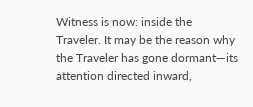Witness is now: inside the Traveler. It may be the reason why the Traveler has gone dormant—its attention directed inward,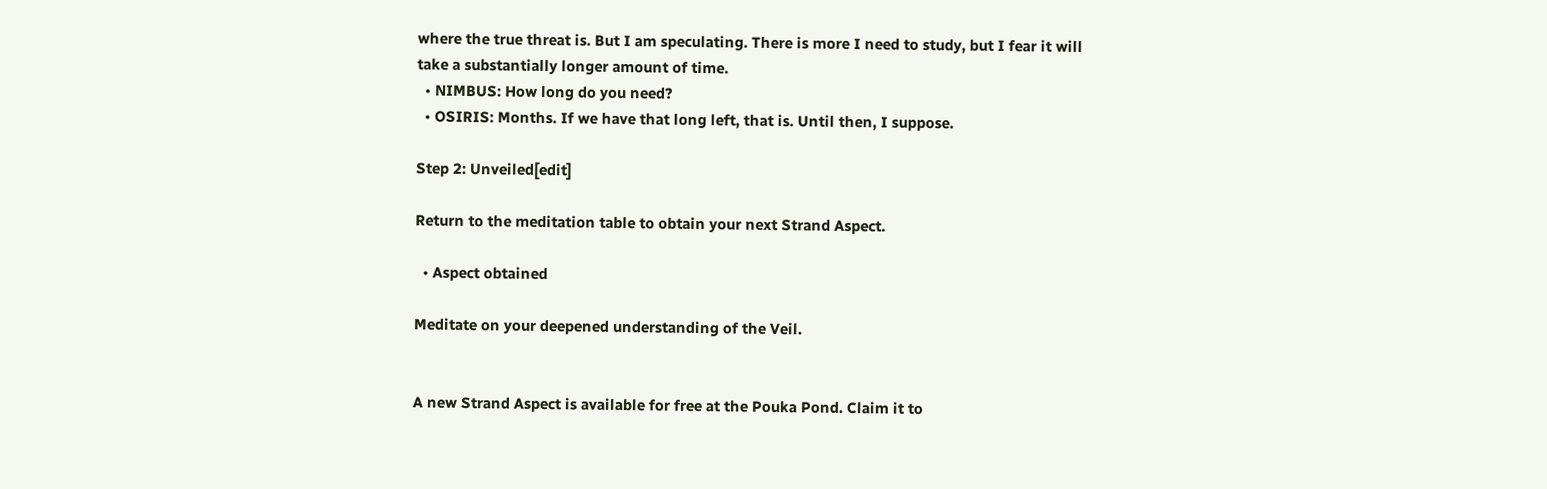where the true threat is. But I am speculating. There is more I need to study, but I fear it will take a substantially longer amount of time.
  • NIMBUS: How long do you need?
  • OSIRIS: Months. If we have that long left, that is. Until then, I suppose.

Step 2: Unveiled[edit]

Return to the meditation table to obtain your next Strand Aspect.

  • Aspect obtained

Meditate on your deepened understanding of the Veil.


A new Strand Aspect is available for free at the Pouka Pond. Claim it to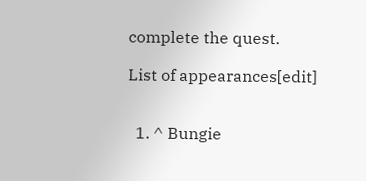complete the quest.

List of appearances[edit]


  1. ^ Bungie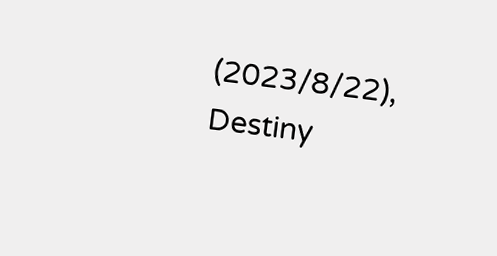(2023/8/22), Destiny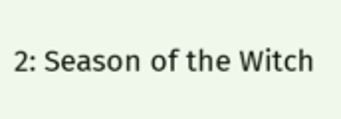2: Season of the Witch